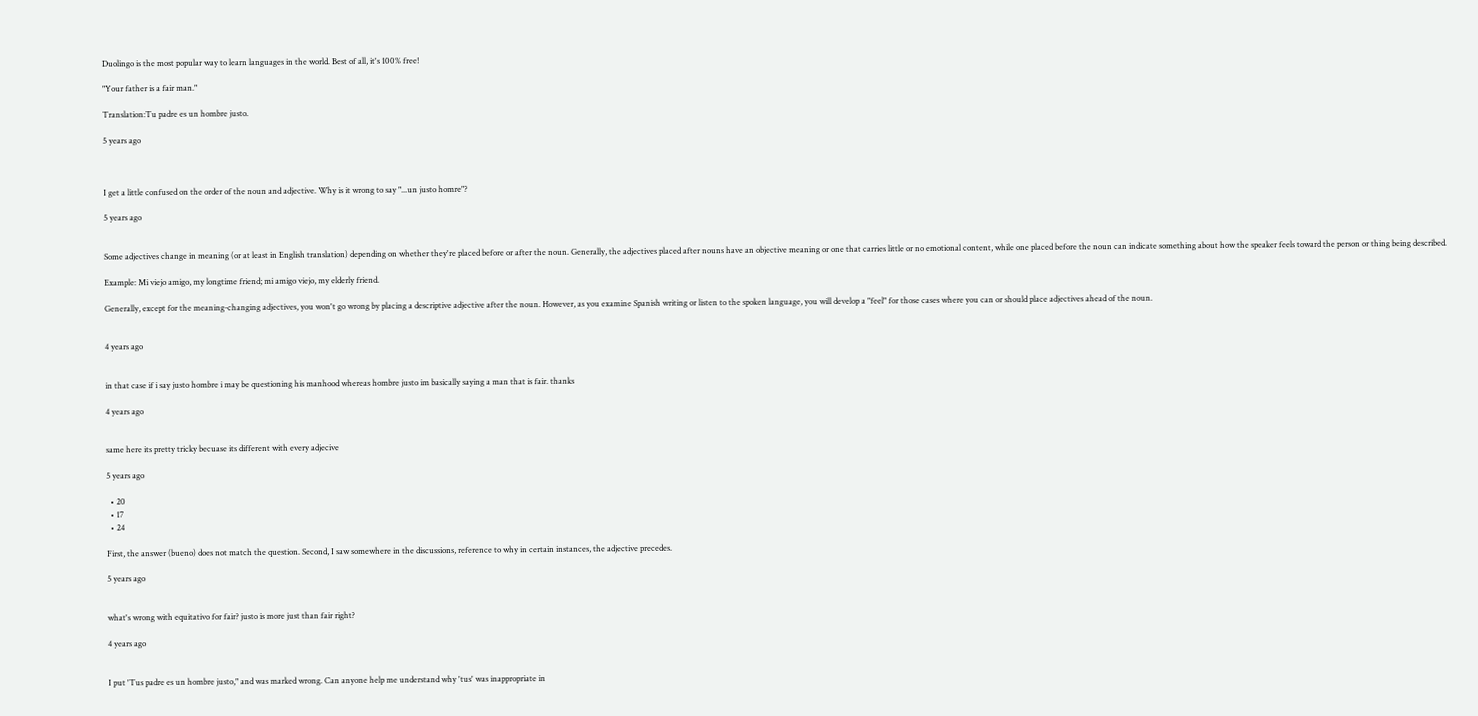Duolingo is the most popular way to learn languages in the world. Best of all, it's 100% free!

"Your father is a fair man."

Translation:Tu padre es un hombre justo.

5 years ago



I get a little confused on the order of the noun and adjective. Why is it wrong to say "...un justo homre"?

5 years ago


Some adjectives change in meaning (or at least in English translation) depending on whether they're placed before or after the noun. Generally, the adjectives placed after nouns have an objective meaning or one that carries little or no emotional content, while one placed before the noun can indicate something about how the speaker feels toward the person or thing being described.

Example: Mi viejo amigo, my longtime friend; mi amigo viejo, my elderly friend.

Generally, except for the meaning-changing adjectives, you won't go wrong by placing a descriptive adjective after the noun. However, as you examine Spanish writing or listen to the spoken language, you will develop a "feel" for those cases where you can or should place adjectives ahead of the noun.


4 years ago


in that case if i say justo hombre i may be questioning his manhood whereas hombre justo im basically saying a man that is fair. thanks

4 years ago


same here its pretty tricky becuase its different with every adjecive

5 years ago

  • 20
  • 17
  • 24

First, the answer (bueno) does not match the question. Second, I saw somewhere in the discussions, reference to why in certain instances, the adjective precedes.

5 years ago


what's wrong with equitativo for fair? justo is more just than fair right?

4 years ago


I put 'Tus padre es un hombre justo," and was marked wrong. Can anyone help me understand why 'tus' was inappropriate in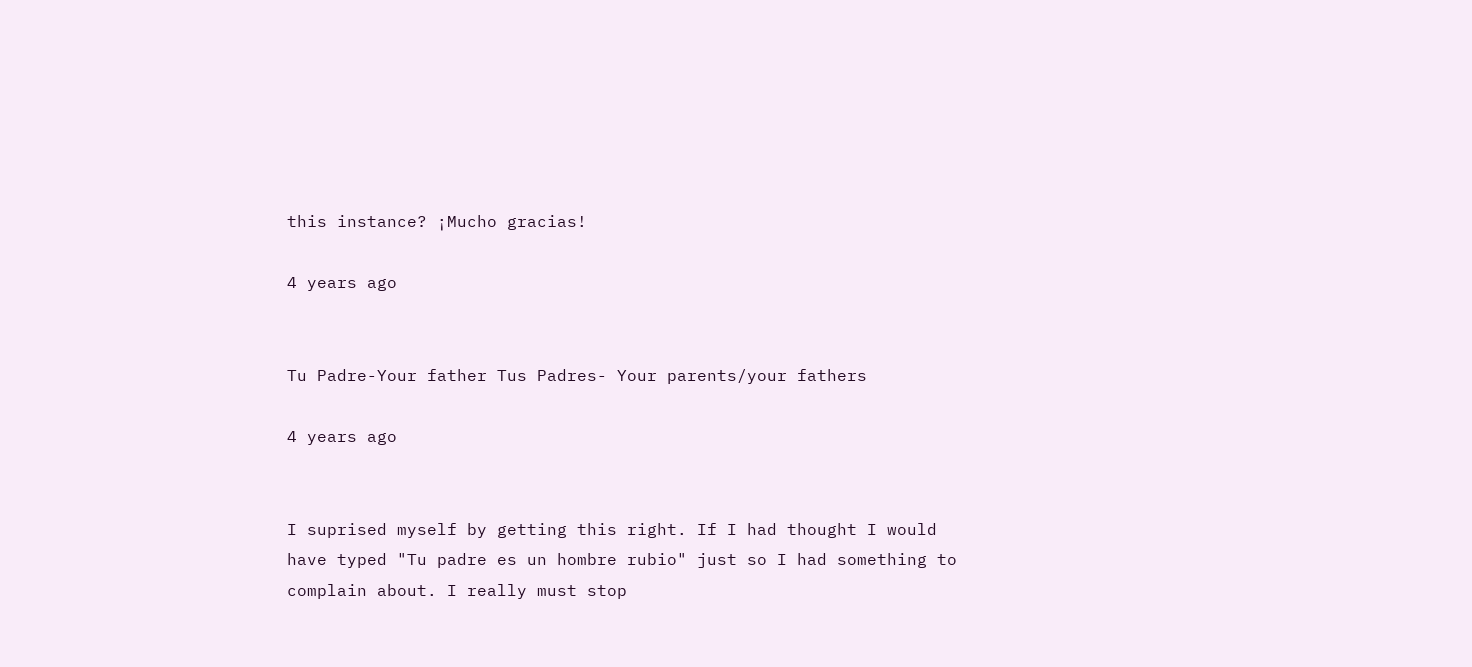this instance? ¡Mucho gracias!

4 years ago


Tu Padre-Your father Tus Padres- Your parents/your fathers

4 years ago


I suprised myself by getting this right. If I had thought I would have typed "Tu padre es un hombre rubio" just so I had something to complain about. I really must stop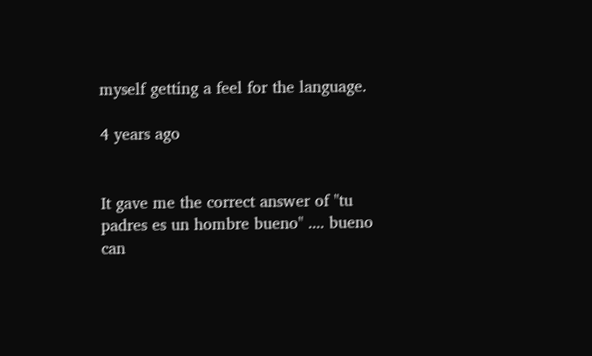myself getting a feel for the language.

4 years ago


It gave me the correct answer of "tu padres es un hombre bueno" .... bueno can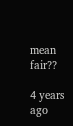mean fair??

4 years ago